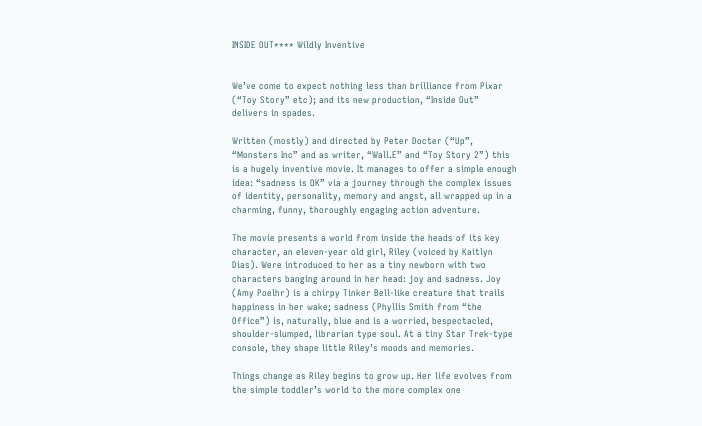INSIDE OUT**** Wildly Inventive


We’ve come to expect nothing less than brilliance from Pixar (“Toy Story” etc); and its new production, “Inside Out” delivers in spades.

Written (mostly) and directed by Peter Docter (“Up”, “Monsters Inc” and as writer, “Wall.E” and “Toy Story 2”) this is a hugely inventive movie. It manages to offer a simple enough idea: “sadness is OK” via a journey through the complex issues of identity, personality, memory and angst, all wrapped up in a charming, funny, thoroughly engaging action adventure.

The movie presents a world from inside the heads of its key character, an eleven-year old girl, Riley (voiced by Kaitlyn Dias). Were introduced to her as a tiny newborn with two characters banging around in her head: joy and sadness. Joy (Amy Poelhr) is a chirpy Tinker Bell-like creature that trails happiness in her wake; sadness (Phyllis Smith from “the Office”) is, naturally, blue and is a worried, bespectacled, shoulder-slumped, librarian type soul. At a tiny Star Trek-type console, they shape little Riley’s moods and memories.

Things change as Riley begins to grow up. Her life evolves from the simple toddler’s world to the more complex one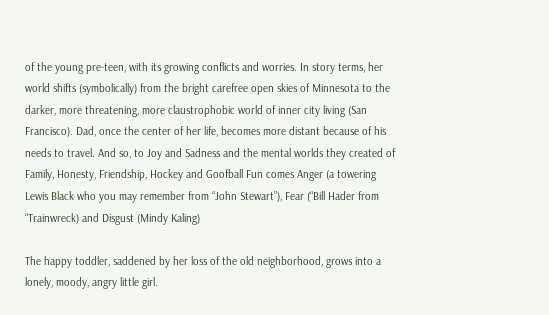of the young pre-teen, with its growing conflicts and worries. In story terms, her world shifts (symbolically) from the bright carefree open skies of Minnesota to the darker, more threatening, more claustrophobic world of inner city living (San Francisco). Dad, once the center of her life, becomes more distant because of his needs to travel. And so, to Joy and Sadness and the mental worlds they created of Family, Honesty, Friendship, Hockey and Goofball Fun comes Anger (a towering Lewis Black who you may remember from “John Stewart”), Fear (“Bill Hader from “Trainwreck) and Disgust (Mindy Kaling)

The happy toddler, saddened by her loss of the old neighborhood, grows into a lonely, moody, angry little girl.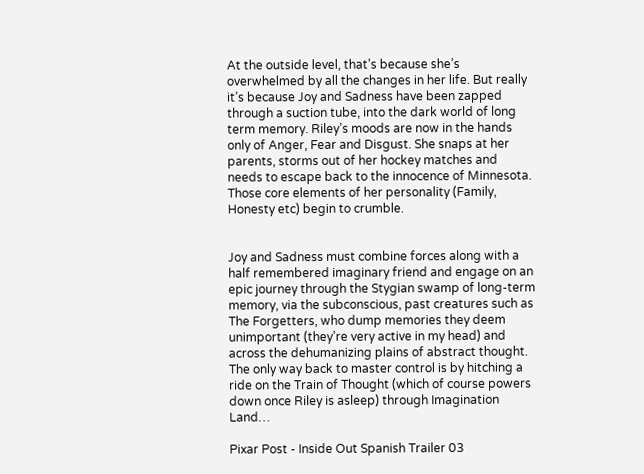At the outside level, that’s because she’s overwhelmed by all the changes in her life. But really it’s because Joy and Sadness have been zapped through a suction tube, into the dark world of long term memory. Riley’s moods are now in the hands only of Anger, Fear and Disgust. She snaps at her parents, storms out of her hockey matches and needs to escape back to the innocence of Minnesota. Those core elements of her personality (Family, Honesty etc) begin to crumble.


Joy and Sadness must combine forces along with a half remembered imaginary friend and engage on an epic journey through the Stygian swamp of long-term memory, via the subconscious, past creatures such as The Forgetters, who dump memories they deem unimportant (they’re very active in my head) and across the dehumanizing plains of abstract thought. The only way back to master control is by hitching a ride on the Train of Thought (which of course powers down once Riley is asleep) through Imagination Land…

Pixar Post - Inside Out Spanish Trailer 03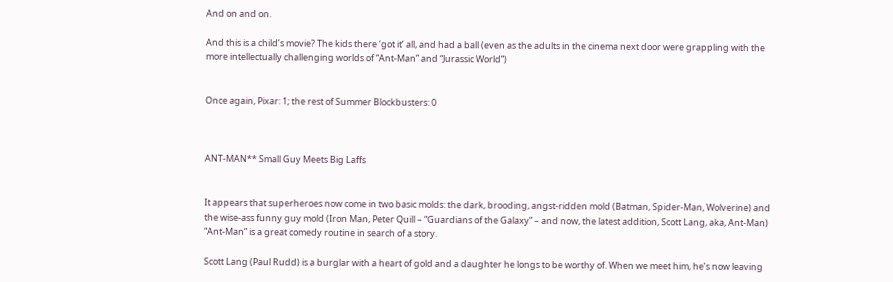And on and on.

And this is a child’s movie? The kids there ‘got it’ all, and had a ball (even as the adults in the cinema next door were grappling with the more intellectually challenging worlds of “Ant-Man” and “Jurassic World”)


Once again, Pixar: 1; the rest of Summer Blockbusters: 0



ANT-MAN** Small Guy Meets Big Laffs


It appears that superheroes now come in two basic molds: the dark, brooding, angst-ridden mold (Batman, Spider-Man, Wolverine) and the wise-ass funny guy mold (Iron Man, Peter Quill – “Guardians of the Galaxy” – and now, the latest addition, Scott Lang, aka, Ant-Man)
“Ant-Man” is a great comedy routine in search of a story.

Scott Lang (Paul Rudd) is a burglar with a heart of gold and a daughter he longs to be worthy of. When we meet him, he’s now leaving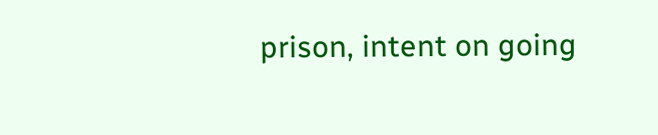prison, intent on going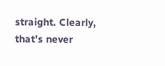straight. Clearly, that’s never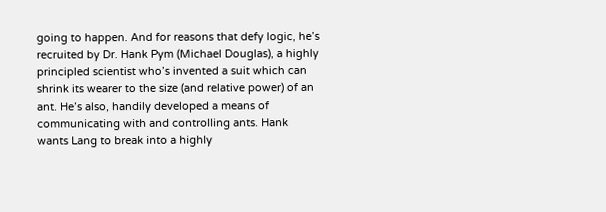going to happen. And for reasons that defy logic, he’s recruited by Dr. Hank Pym (Michael Douglas), a highly principled scientist who’s invented a suit which can shrink its wearer to the size (and relative power) of an ant. He’s also, handily developed a means of communicating with and controlling ants. Hank wants Lang to break into a highly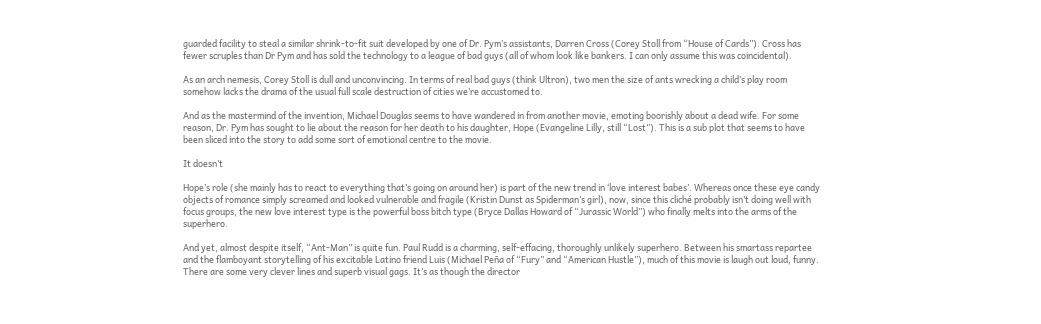guarded facility to steal a similar shrink-to-fit suit developed by one of Dr. Pym’s assistants, Darren Cross (Corey Stoll from “House of Cards”). Cross has fewer scruples than Dr Pym and has sold the technology to a league of bad guys (all of whom look like bankers. I can only assume this was coincidental).

As an arch nemesis, Corey Stoll is dull and unconvincing. In terms of real bad guys (think Ultron), two men the size of ants wrecking a child’s play room somehow lacks the drama of the usual full scale destruction of cities we’re accustomed to.

And as the mastermind of the invention, Michael Douglas seems to have wandered in from another movie, emoting boorishly about a dead wife. For some reason, Dr. Pym has sought to lie about the reason for her death to his daughter, Hope (Evangeline Lilly, still “Lost”). This is a sub plot that seems to have been sliced into the story to add some sort of emotional centre to the movie.

It doesn’t

Hope’s role (she mainly has to react to everything that’s going on around her) is part of the new trend in ‘love interest babes’. Whereas once these eye candy objects of romance simply screamed and looked vulnerable and fragile (Kristin Dunst as Spiderman’s girl), now, since this cliché probably isn’t doing well with focus groups, the new love interest type is the powerful boss bitch type (Bryce Dallas Howard of “Jurassic World”) who finally melts into the arms of the superhero.

And yet, almost despite itself, “Ant-Man” is quite fun. Paul Rudd is a charming, self-effacing, thoroughly unlikely superhero. Between his smartass repartee and the flamboyant storytelling of his excitable Latino friend Luis (Michael Peña of “Fury” and “American Hustle”), much of this movie is laugh out loud, funny. There are some very clever lines and superb visual gags. It’s as though the director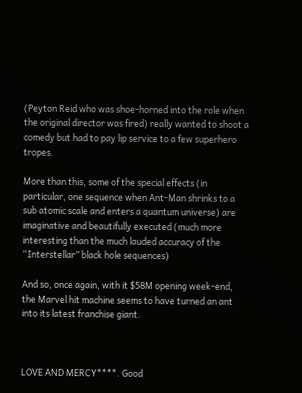(Peyton Reid who was shoe-horned into the role when the original director was fired) really wanted to shoot a comedy but had to pay lip service to a few superhero tropes.

More than this, some of the special effects (in particular, one sequence when Ant-Man shrinks to a sub atomic scale and enters a quantum universe) are imaginative and beautifully executed (much more interesting than the much lauded accuracy of the “Interstellar” black hole sequences)

And so, once again, with it $58M opening week-end, the Marvel hit machine seems to have turned an ant into its latest franchise giant.



LOVE AND MERCY****. Good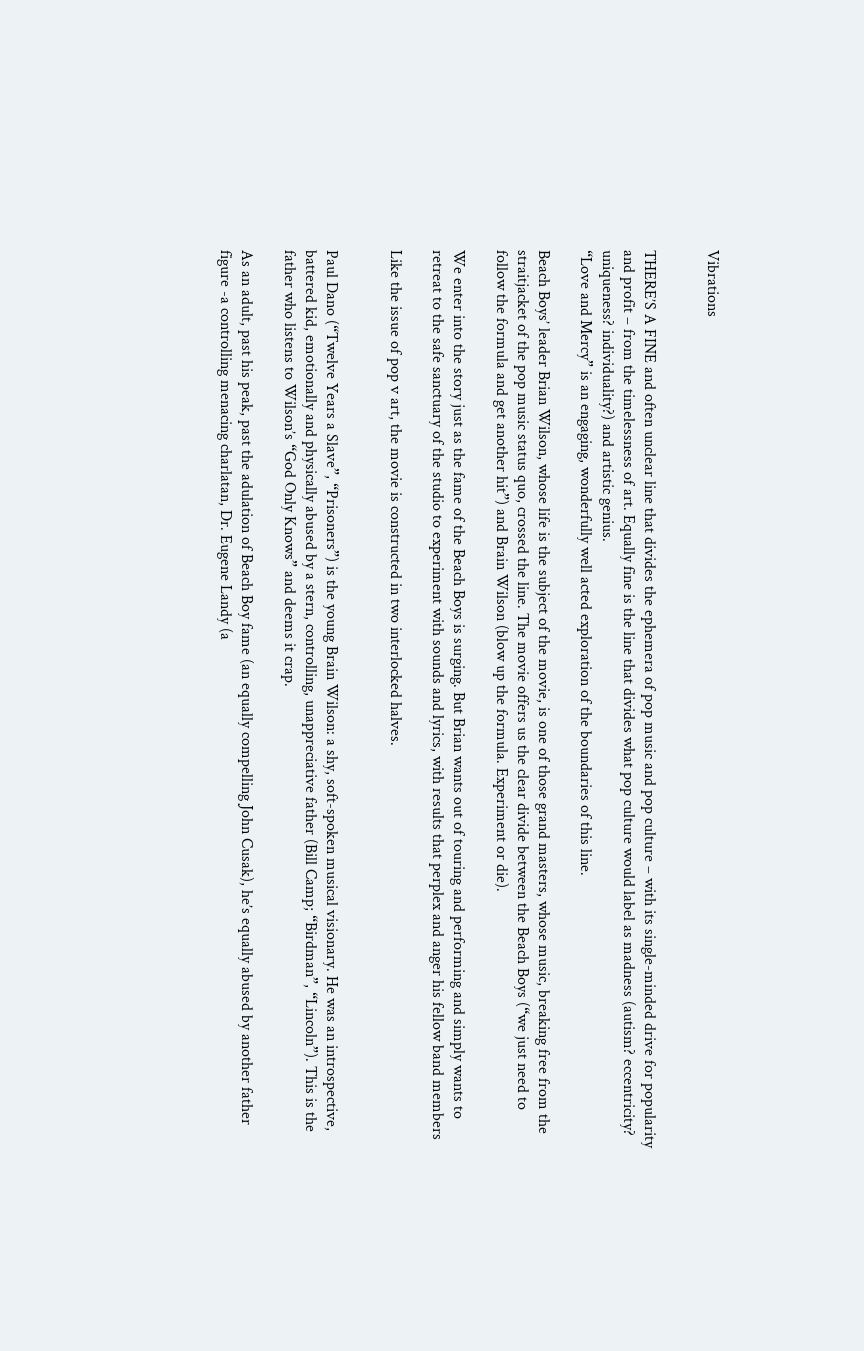Vibrations


THERE’S A FINE and often unclear line that divides the ephemera of pop music and pop culture – with its single-minded drive for popularity and profit – from the timelessness of art. Equally fine is the line that divides what pop culture would label as madness (autism? eccentricity? uniqueness? individuality?) and artistic genius.
“Love and Mercy” is an engaging, wonderfully well acted exploration of the boundaries of this line.

Beach Boys’ leader Brian Wilson, whose life is the subject of the movie, is one of those grand masters, whose music, breaking free from the straitjacket of the pop music status quo, crossed the line. The movie offers us the clear divide between the Beach Boys (“we just need to follow the formula and get another hit”) and Brain Wilson (blow up the formula. Experiment or die).

We enter into the story just as the fame of the Beach Boys is surging. But Brian wants out of touring and performing and simply wants to retreat to the safe sanctuary of the studio to experiment with sounds and lyrics, with results that perplex and anger his fellow band members

Like the issue of pop v art, the movie is constructed in two interlocked halves.


Paul Dano (“Twelve Years a Slave”, “Prisoners”) is the young Brain Wilson: a shy, soft-spoken musical visionary. He was an introspective, battered kid, emotionally and physically abused by a stern, controlling, unappreciative father (Bill Camp; “Birdman”, “Lincoln”). This is the father who listens to Wilson’s “God Only Knows” and deems it crap.

As an adult, past his peak, past the adulation of Beach Boy fame (an equally compelling John Cusak), he’s equally abused by another father figure -a controlling menacing charlatan, Dr. Eugene Landy (a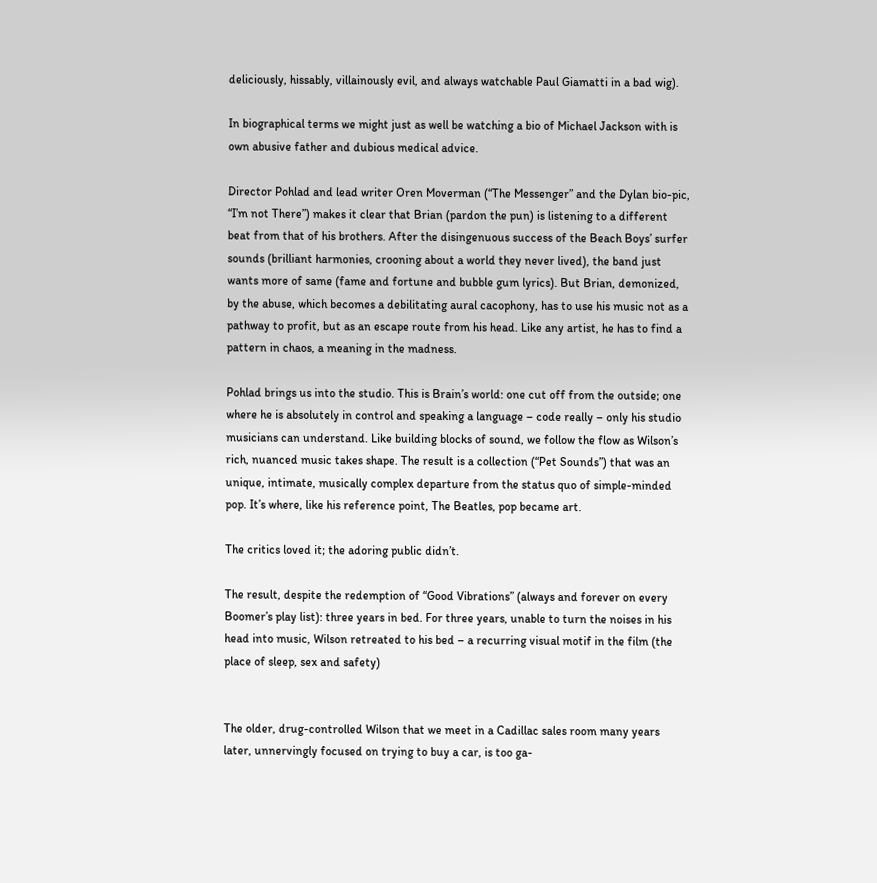deliciously, hissably, villainously evil, and always watchable Paul Giamatti in a bad wig).

In biographical terms we might just as well be watching a bio of Michael Jackson with is own abusive father and dubious medical advice.

Director Pohlad and lead writer Oren Moverman (“The Messenger” and the Dylan bio-pic, “I’m not There”) makes it clear that Brian (pardon the pun) is listening to a different beat from that of his brothers. After the disingenuous success of the Beach Boys’ surfer sounds (brilliant harmonies, crooning about a world they never lived), the band just wants more of same (fame and fortune and bubble gum lyrics). But Brian, demonized, by the abuse, which becomes a debilitating aural cacophony, has to use his music not as a pathway to profit, but as an escape route from his head. Like any artist, he has to find a pattern in chaos, a meaning in the madness.

Pohlad brings us into the studio. This is Brain’s world: one cut off from the outside; one where he is absolutely in control and speaking a language – code really – only his studio musicians can understand. Like building blocks of sound, we follow the flow as Wilson’s rich, nuanced music takes shape. The result is a collection (“Pet Sounds”) that was an unique, intimate, musically complex departure from the status quo of simple-minded pop. It’s where, like his reference point, The Beatles, pop became art.

The critics loved it; the adoring public didn’t.

The result, despite the redemption of “Good Vibrations” (always and forever on every Boomer’s play list): three years in bed. For three years, unable to turn the noises in his head into music, Wilson retreated to his bed – a recurring visual motif in the film (the place of sleep, sex and safety)


The older, drug-controlled Wilson that we meet in a Cadillac sales room many years later, unnervingly focused on trying to buy a car, is too ga-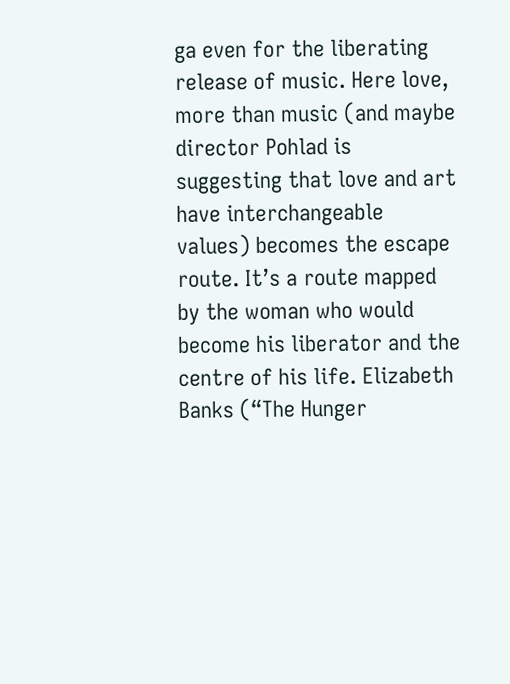ga even for the liberating release of music. Here love, more than music (and maybe director Pohlad is suggesting that love and art have interchangeable values) becomes the escape route. It’s a route mapped by the woman who would become his liberator and the centre of his life. Elizabeth Banks (“The Hunger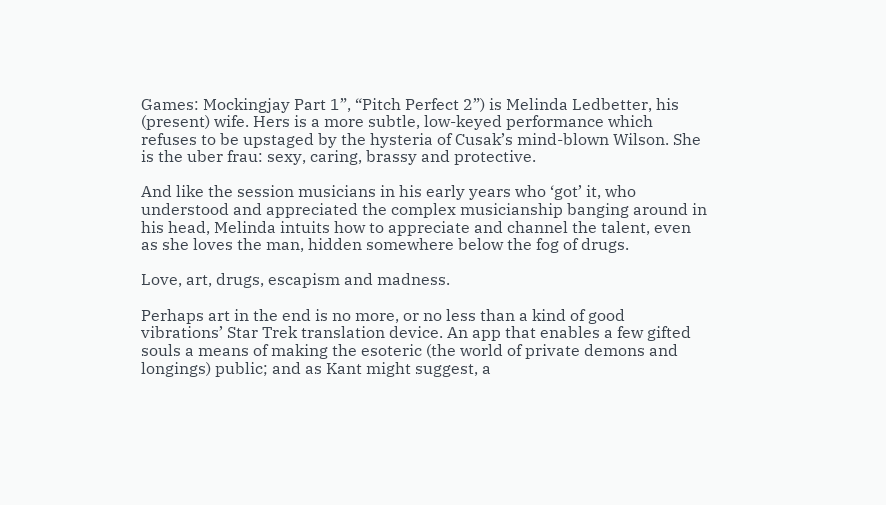Games: Mockingjay Part 1”, “Pitch Perfect 2”) is Melinda Ledbetter, his (present) wife. Hers is a more subtle, low-keyed performance which refuses to be upstaged by the hysteria of Cusak’s mind-blown Wilson. She is the uber frau: sexy, caring, brassy and protective.

And like the session musicians in his early years who ‘got’ it, who understood and appreciated the complex musicianship banging around in his head, Melinda intuits how to appreciate and channel the talent, even as she loves the man, hidden somewhere below the fog of drugs.

Love, art, drugs, escapism and madness.

Perhaps art in the end is no more, or no less than a kind of good vibrations’ Star Trek translation device. An app that enables a few gifted souls a means of making the esoteric (the world of private demons and longings) public; and as Kant might suggest, a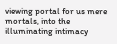viewing portal for us mere mortals, into the illuminating intimacy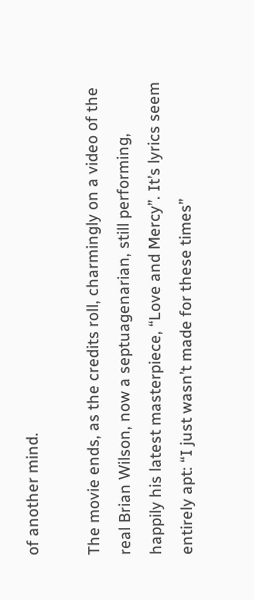of another mind.

The movie ends, as the credits roll, charmingly on a video of the real Brian Wilson, now a septuagenarian, still performing, happily his latest masterpiece, “Love and Mercy”. It’s lyrics seem entirely apt: “I just wasn’t made for these times”